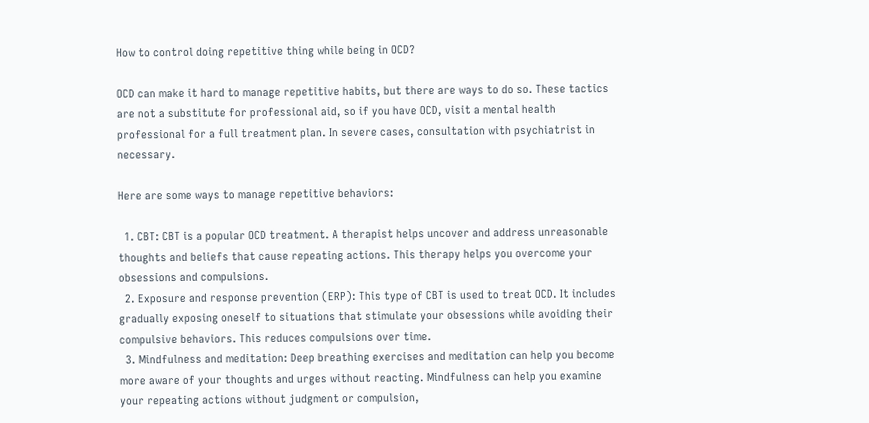How to control doing repetitive thing while being in OCD?

OCD can make it hard to manage repetitive habits, but there are ways to do so. These tactics are not a substitute for professional aid, so if you have OCD, visit a mental health professional for a full treatment plan. In severe cases, consultation with psychiatrist in necessary.

Here are some ways to manage repetitive behaviors:

  1. CBT: CBT is a popular OCD treatment. A therapist helps uncover and address unreasonable thoughts and beliefs that cause repeating actions. This therapy helps you overcome your obsessions and compulsions.
  2. Exposure and response prevention (ERP): This type of CBT is used to treat OCD. It includes gradually exposing oneself to situations that stimulate your obsessions while avoiding their compulsive behaviors. This reduces compulsions over time.
  3. Mindfulness and meditation: Deep breathing exercises and meditation can help you become more aware of your thoughts and urges without reacting. Mindfulness can help you examine your repeating actions without judgment or compulsion,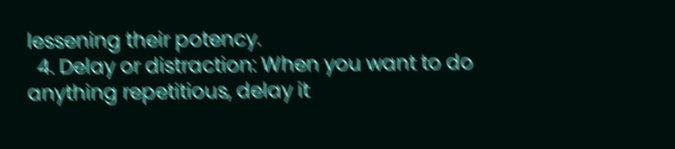lessening their potency.
  4. Delay or distraction: When you want to do anything repetitious, delay it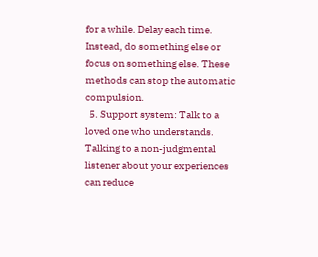for a while. Delay each time. Instead, do something else or focus on something else. These methods can stop the automatic compulsion.
  5. Support system: Talk to a loved one who understands. Talking to a non-judgmental listener about your experiences can reduce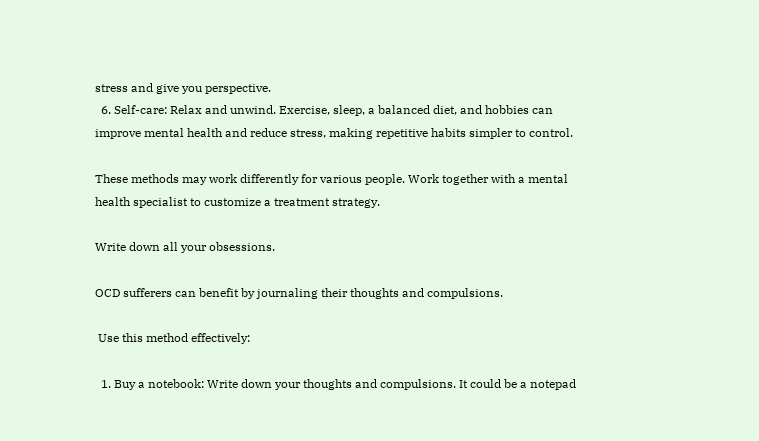stress and give you perspective.
  6. Self-care: Relax and unwind. Exercise, sleep, a balanced diet, and hobbies can improve mental health and reduce stress, making repetitive habits simpler to control.

These methods may work differently for various people. Work together with a mental health specialist to customize a treatment strategy.

Write down all your obsessions.

OCD sufferers can benefit by journaling their thoughts and compulsions.

 Use this method effectively:

  1. Buy a notebook: Write down your thoughts and compulsions. It could be a notepad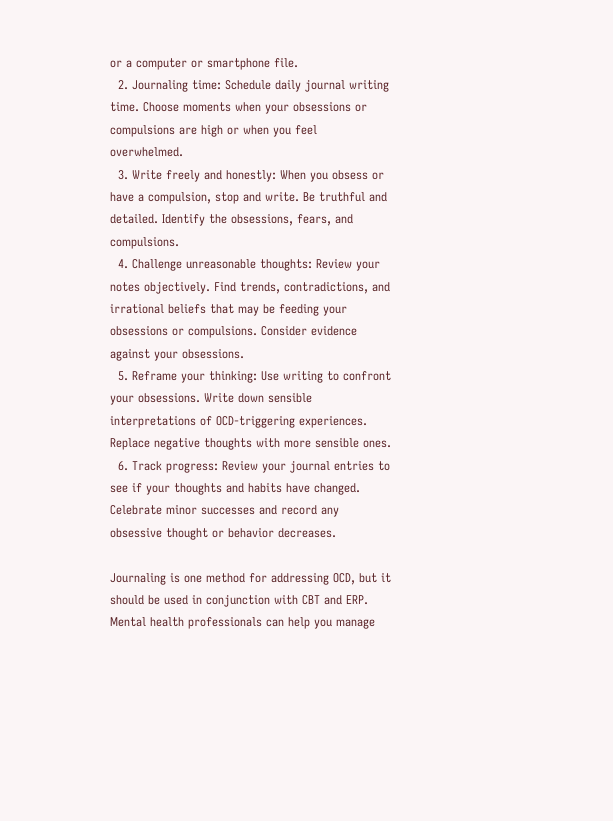or a computer or smartphone file.
  2. Journaling time: Schedule daily journal writing time. Choose moments when your obsessions or compulsions are high or when you feel overwhelmed.
  3. Write freely and honestly: When you obsess or have a compulsion, stop and write. Be truthful and detailed. Identify the obsessions, fears, and compulsions.
  4. Challenge unreasonable thoughts: Review your notes objectively. Find trends, contradictions, and irrational beliefs that may be feeding your obsessions or compulsions. Consider evidence against your obsessions.
  5. Reframe your thinking: Use writing to confront your obsessions. Write down sensible interpretations of OCD-triggering experiences. Replace negative thoughts with more sensible ones.
  6. Track progress: Review your journal entries to see if your thoughts and habits have changed. Celebrate minor successes and record any obsessive thought or behavior decreases.

Journaling is one method for addressing OCD, but it should be used in conjunction with CBT and ERP. Mental health professionals can help you manage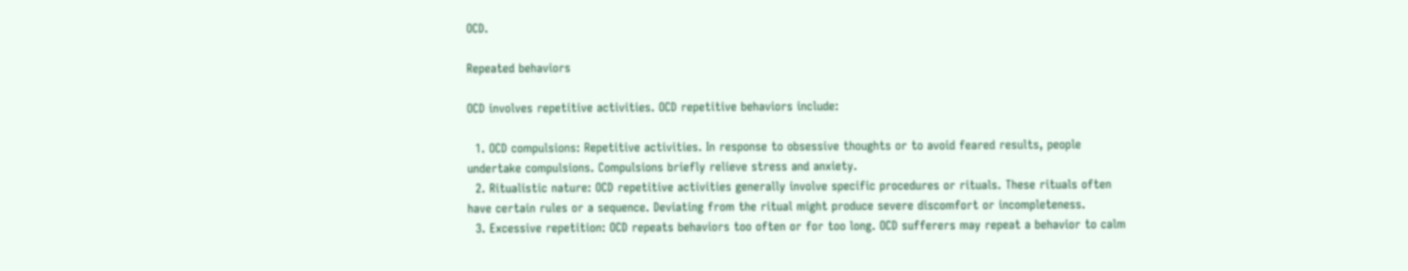OCD.

Repeated behaviors

OCD involves repetitive activities. OCD repetitive behaviors include:

  1. OCD compulsions: Repetitive activities. In response to obsessive thoughts or to avoid feared results, people undertake compulsions. Compulsions briefly relieve stress and anxiety.
  2. Ritualistic nature: OCD repetitive activities generally involve specific procedures or rituals. These rituals often have certain rules or a sequence. Deviating from the ritual might produce severe discomfort or incompleteness.
  3. Excessive repetition: OCD repeats behaviors too often or for too long. OCD sufferers may repeat a behavior to calm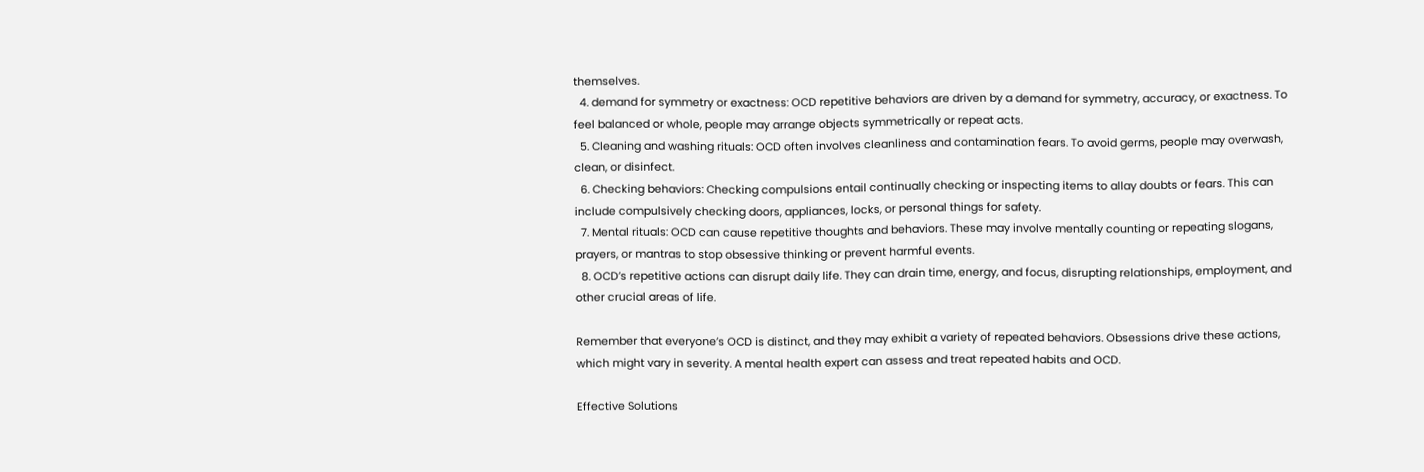themselves.
  4. demand for symmetry or exactness: OCD repetitive behaviors are driven by a demand for symmetry, accuracy, or exactness. To feel balanced or whole, people may arrange objects symmetrically or repeat acts.
  5. Cleaning and washing rituals: OCD often involves cleanliness and contamination fears. To avoid germs, people may overwash, clean, or disinfect.
  6. Checking behaviors: Checking compulsions entail continually checking or inspecting items to allay doubts or fears. This can include compulsively checking doors, appliances, locks, or personal things for safety.
  7. Mental rituals: OCD can cause repetitive thoughts and behaviors. These may involve mentally counting or repeating slogans, prayers, or mantras to stop obsessive thinking or prevent harmful events.
  8. OCD’s repetitive actions can disrupt daily life. They can drain time, energy, and focus, disrupting relationships, employment, and other crucial areas of life.

Remember that everyone’s OCD is distinct, and they may exhibit a variety of repeated behaviors. Obsessions drive these actions, which might vary in severity. A mental health expert can assess and treat repeated habits and OCD.

Effective Solutions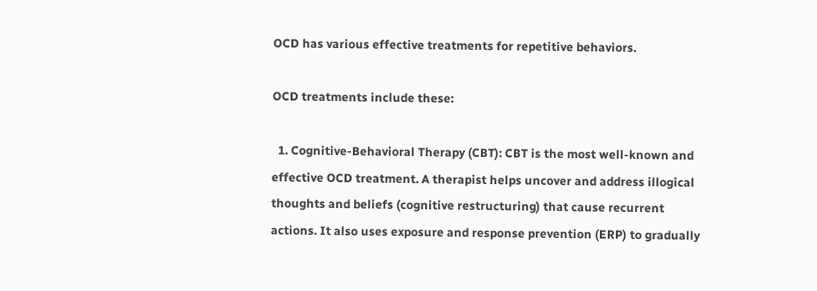OCD has various effective treatments for repetitive behaviors.

OCD treatments include these:

  1. Cognitive-Behavioral Therapy (CBT): CBT is the most well-known and effective OCD treatment. A therapist helps uncover and address illogical thoughts and beliefs (cognitive restructuring) that cause recurrent actions. It also uses exposure and response prevention (ERP) to gradually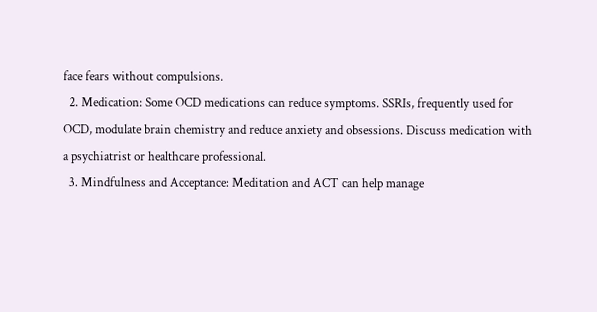face fears without compulsions.
  2. Medication: Some OCD medications can reduce symptoms. SSRIs, frequently used for OCD, modulate brain chemistry and reduce anxiety and obsessions. Discuss medication with a psychiatrist or healthcare professional.
  3. Mindfulness and Acceptance: Meditation and ACT can help manage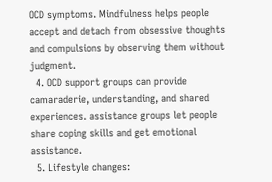OCD symptoms. Mindfulness helps people accept and detach from obsessive thoughts and compulsions by observing them without judgment.
  4. OCD support groups can provide camaraderie, understanding, and shared experiences. assistance groups let people share coping skills and get emotional assistance.
  5. Lifestyle changes: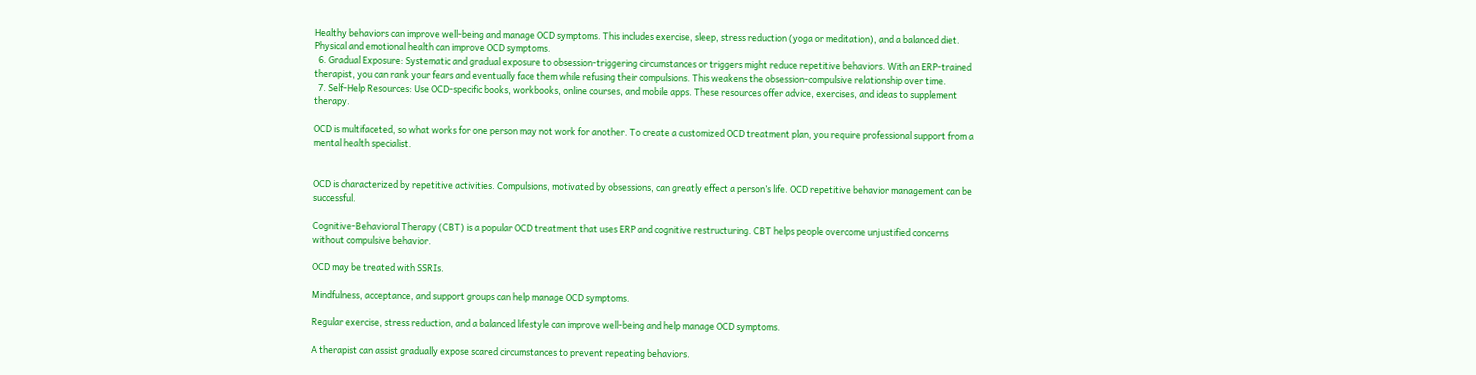Healthy behaviors can improve well-being and manage OCD symptoms. This includes exercise, sleep, stress reduction (yoga or meditation), and a balanced diet. Physical and emotional health can improve OCD symptoms.
  6. Gradual Exposure: Systematic and gradual exposure to obsession-triggering circumstances or triggers might reduce repetitive behaviors. With an ERP-trained therapist, you can rank your fears and eventually face them while refusing their compulsions. This weakens the obsession-compulsive relationship over time.
  7. Self-Help Resources: Use OCD-specific books, workbooks, online courses, and mobile apps. These resources offer advice, exercises, and ideas to supplement therapy.

OCD is multifaceted, so what works for one person may not work for another. To create a customized OCD treatment plan, you require professional support from a mental health specialist.


OCD is characterized by repetitive activities. Compulsions, motivated by obsessions, can greatly effect a person’s life. OCD repetitive behavior management can be successful.

Cognitive-Behavioral Therapy (CBT) is a popular OCD treatment that uses ERP and cognitive restructuring. CBT helps people overcome unjustified concerns without compulsive behavior.

OCD may be treated with SSRIs.

Mindfulness, acceptance, and support groups can help manage OCD symptoms.

Regular exercise, stress reduction, and a balanced lifestyle can improve well-being and help manage OCD symptoms.

A therapist can assist gradually expose scared circumstances to prevent repeating behaviors.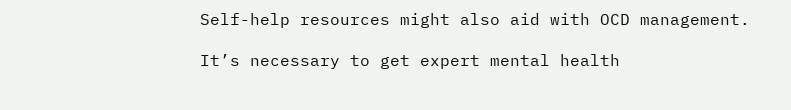Self-help resources might also aid with OCD management.

It’s necessary to get expert mental health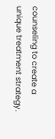counseling to create a unique treatment strategy.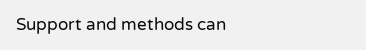Support and methods can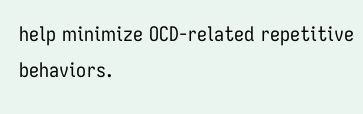help minimize OCD-related repetitive behaviors.